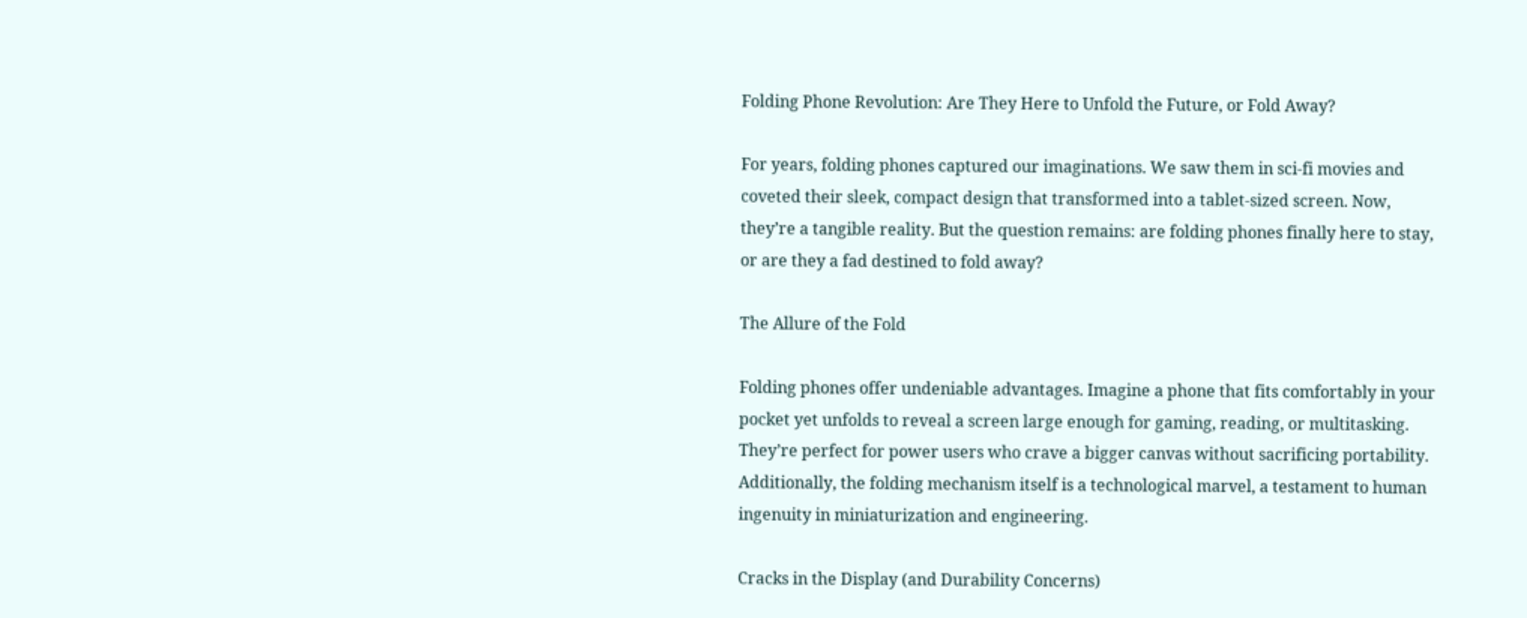Folding Phone Revolution: Are They Here to Unfold the Future, or Fold Away?

For years, folding phones captured our imaginations. We saw them in sci-fi movies and coveted their sleek, compact design that transformed into a tablet-sized screen. Now, they’re a tangible reality. But the question remains: are folding phones finally here to stay, or are they a fad destined to fold away?

The Allure of the Fold

Folding phones offer undeniable advantages. Imagine a phone that fits comfortably in your pocket yet unfolds to reveal a screen large enough for gaming, reading, or multitasking. They’re perfect for power users who crave a bigger canvas without sacrificing portability. Additionally, the folding mechanism itself is a technological marvel, a testament to human ingenuity in miniaturization and engineering.

Cracks in the Display (and Durability Concerns)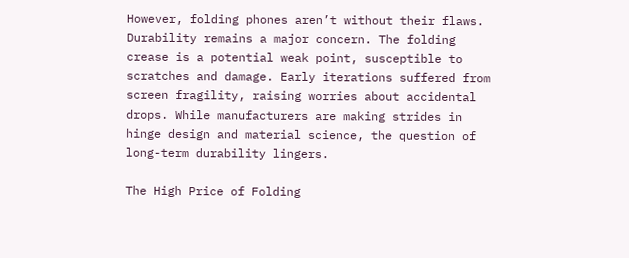However, folding phones aren’t without their flaws. Durability remains a major concern. The folding crease is a potential weak point, susceptible to scratches and damage. Early iterations suffered from screen fragility, raising worries about accidental drops. While manufacturers are making strides in hinge design and material science, the question of long-term durability lingers.

The High Price of Folding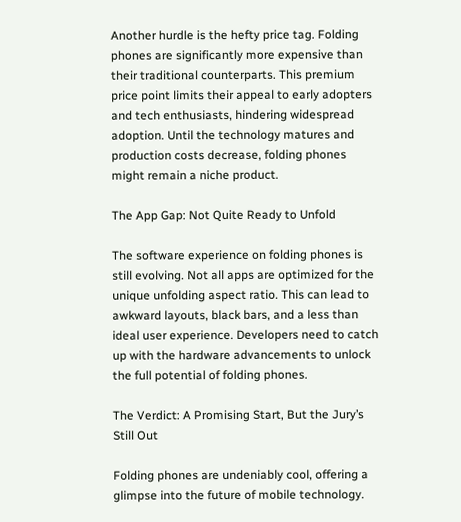Another hurdle is the hefty price tag. Folding phones are significantly more expensive than their traditional counterparts. This premium price point limits their appeal to early adopters and tech enthusiasts, hindering widespread adoption. Until the technology matures and production costs decrease, folding phones might remain a niche product.

The App Gap: Not Quite Ready to Unfold

The software experience on folding phones is still evolving. Not all apps are optimized for the unique unfolding aspect ratio. This can lead to awkward layouts, black bars, and a less than ideal user experience. Developers need to catch up with the hardware advancements to unlock the full potential of folding phones.

The Verdict: A Promising Start, But the Jury’s Still Out

Folding phones are undeniably cool, offering a glimpse into the future of mobile technology.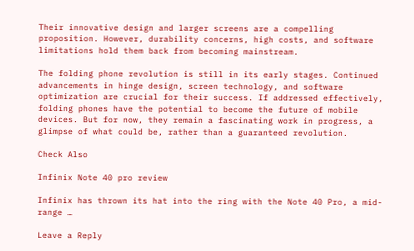Their innovative design and larger screens are a compelling proposition. However, durability concerns, high costs, and software limitations hold them back from becoming mainstream.

The folding phone revolution is still in its early stages. Continued advancements in hinge design, screen technology, and software optimization are crucial for their success. If addressed effectively, folding phones have the potential to become the future of mobile devices. But for now, they remain a fascinating work in progress, a glimpse of what could be, rather than a guaranteed revolution.

Check Also

Infinix Note 40 pro review

Infinix has thrown its hat into the ring with the Note 40 Pro, a mid-range …

Leave a Reply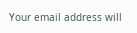Your email address will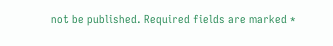not be published. Required fields are marked *